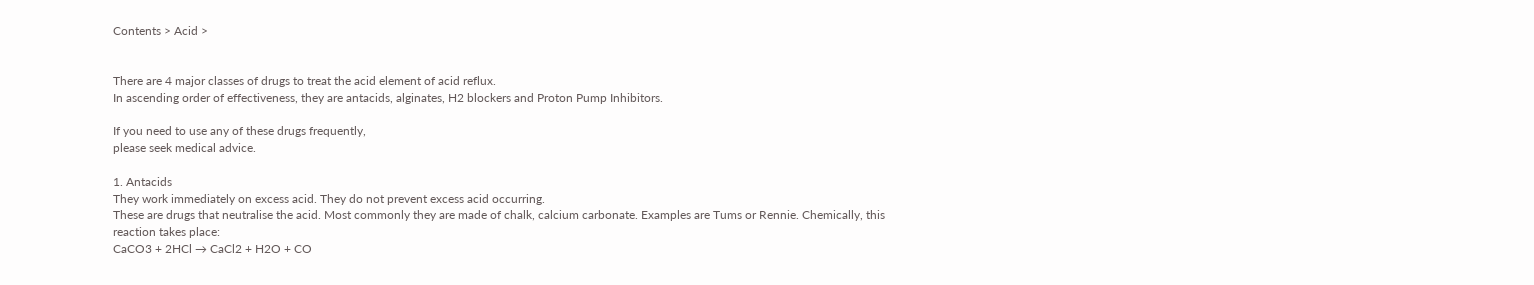Contents > Acid >


There are 4 major classes of drugs to treat the acid element of acid reflux.
In ascending order of effectiveness, they are antacids, alginates, H2 blockers and Proton Pump Inhibitors.

If you need to use any of these drugs frequently,
please seek medical advice.

1. Antacids
They work immediately on excess acid. They do not prevent excess acid occurring.
These are drugs that neutralise the acid. Most commonly they are made of chalk, calcium carbonate. Examples are Tums or Rennie. Chemically, this reaction takes place:
CaCO3 + 2HCl → CaCl2 + H2O + CO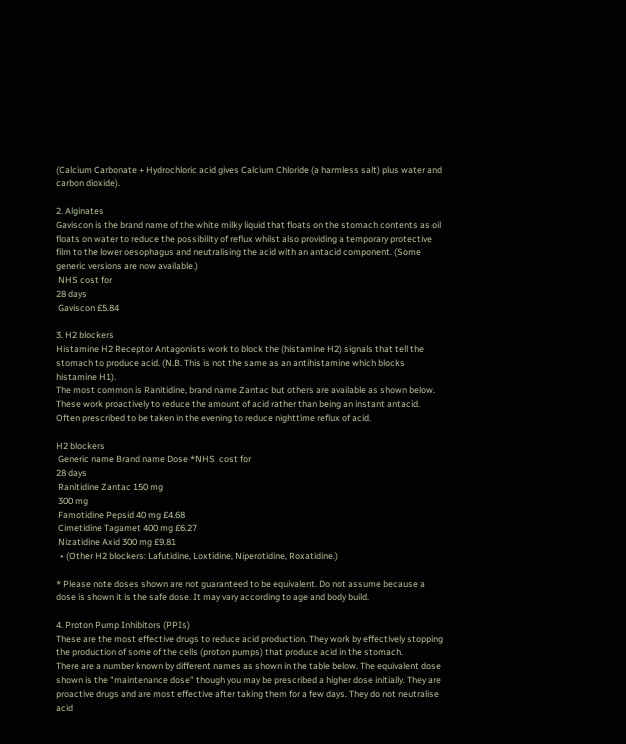(Calcium Carbonate + Hydrochloric acid gives Calcium Chloride (a harmless salt) plus water and carbon dioxide).

2. Alginates
Gaviscon is the brand name of the white milky liquid that floats on the stomach contents as oil floats on water to reduce the possibility of reflux whilst also providing a temporary protective film to the lower oesophagus and neutralising the acid with an antacid component. (Some generic versions are now available.)
 NHS cost for
28 days
 Gaviscon £5.84

3. H2 blockers
Histamine H2 Receptor Antagonists work to block the (histamine H2) signals that tell the stomach to produce acid. (N.B. This is not the same as an antihistamine which blocks histamine H1).
The most common is Ranitidine, brand name Zantac but others are available as shown below.
These work proactively to reduce the amount of acid rather than being an instant antacid. Often prescribed to be taken in the evening to reduce nighttime reflux of acid.

H2 blockers
 Generic name Brand name Dose *NHS  cost for
28 days
 Ranitidine Zantac 150 mg
 300 mg
 Famotidine Pepsid 40 mg £4.68
 Cimetidine Tagamet 400 mg £6.27
 Nizatidine Axid 300 mg £9.81
  • (Other H2 blockers: Lafutidine, Loxtidine, Niperotidine, Roxatidine.)

* Please note doses shown are not guaranteed to be equivalent. Do not assume because a dose is shown it is the safe dose. It may vary according to age and body build.

4. Proton Pump Inhibitors (PPIs)
These are the most effective drugs to reduce acid production. They work by effectively stopping the production of some of the cells (proton pumps) that produce acid in the stomach.
There are a number known by different names as shown in the table below. The equivalent dose shown is the "maintenance dose" though you may be prescribed a higher dose initially. They are proactive drugs and are most effective after taking them for a few days. They do not neutralise acid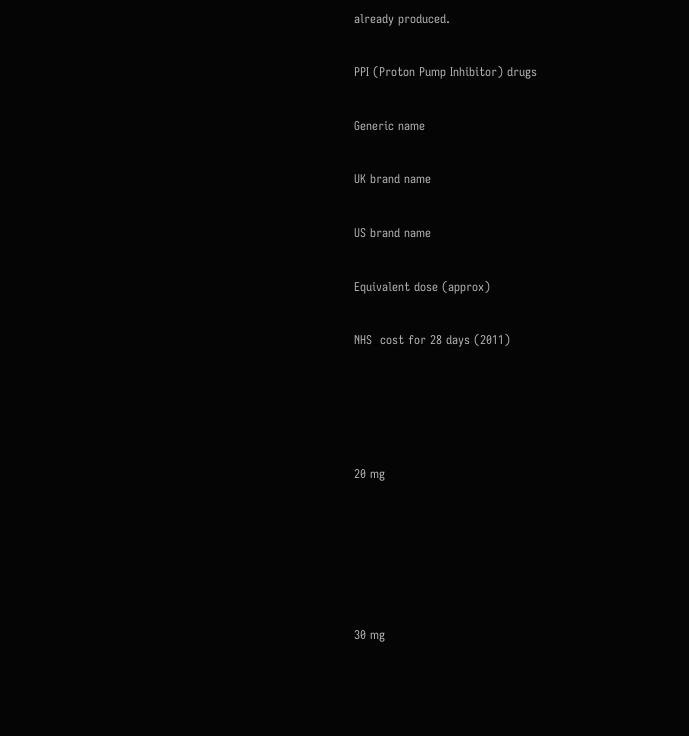already produced.

PPI (Proton Pump Inhibitor) drugs

Generic name

UK brand name

US brand name

Equivalent dose (approx)

NHS  cost for 28 days (2011)




20 mg





30 mg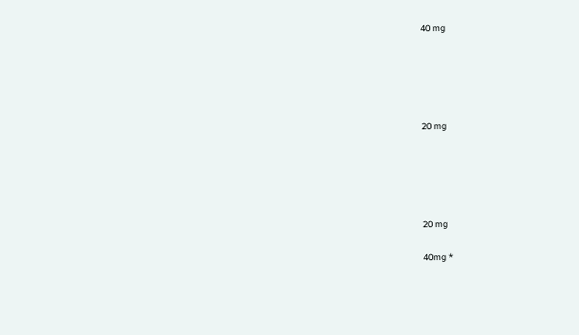40 mg





20 mg





20 mg

40mg *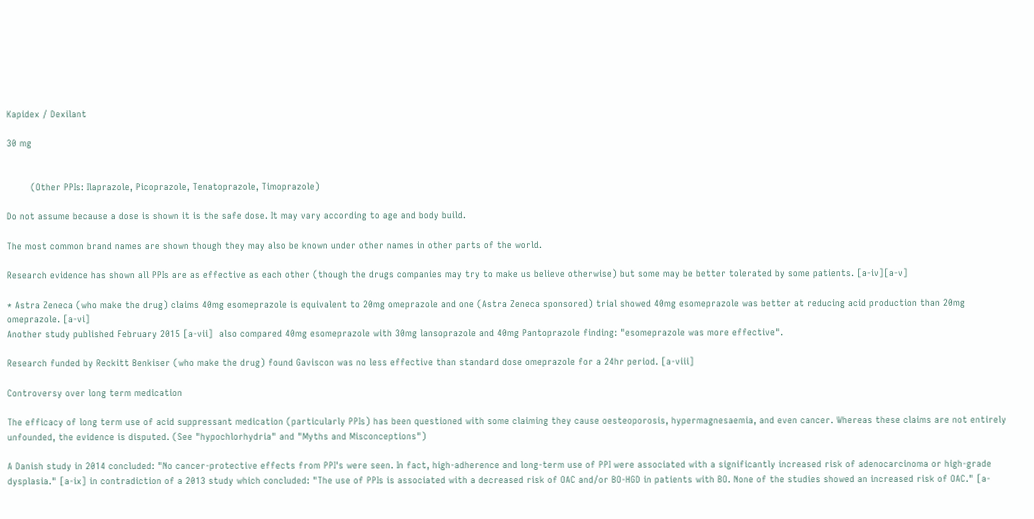Kapidex / Dexilant

30 mg


        (Other PPIs: Ilaprazole, Picoprazole, Tenatoprazole, Timoprazole)

Do not assume because a dose is shown it is the safe dose. It may vary according to age and body build.

The most common brand names are shown though they may also be known under other names in other parts of the world.

Research evidence has shown all PPIs are as effective as each other (though the drugs companies may try to make us believe otherwise) but some may be better tolerated by some patients. [a-iv][a-v]

* Astra Zeneca (who make the drug) claims 40mg esomeprazole is equivalent to 20mg omeprazole and one (Astra Zeneca sponsored) trial showed 40mg esomeprazole was better at reducing acid production than 20mg omeprazole. [a-vi]
Another study published February 2015 [a-vii]  also compared 40mg esomeprazole with 30mg lansoprazole and 40mg Pantoprazole finding: "esomeprazole was more effective".

Research funded by Reckitt Benkiser (who make the drug) found Gaviscon was no less effective than standard dose omeprazole for a 24hr period. [a-viii]

Controversy over long term medication

The efficacy of long term use of acid suppressant medication (particularly PPIs) has been questioned with some claiming they cause oesteoporosis, hypermagnesaemia, and even cancer. Whereas these claims are not entirely unfounded, the evidence is disputed. (See "hypochlorhydria" and "Myths and Misconceptions")

A Danish study in 2014 concluded: "No cancer-protective effects from PPI's were seen. In fact, high-adherence and long-term use of PPI were associated with a significantly increased risk of adenocarcinoma or high-grade dysplasia." [a-ix] in contradiction of a 2013 study which concluded: "The use of PPIs is associated with a decreased risk of OAC and/or BO-HGD in patients with BO. None of the studies showed an increased risk of OAC." [a-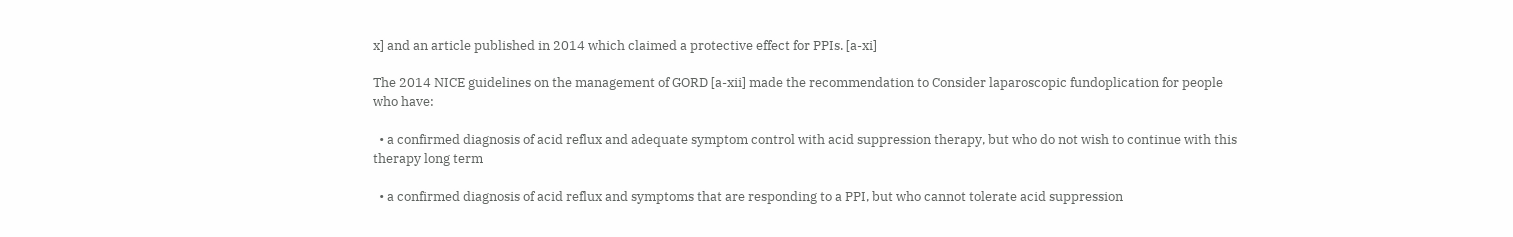x] and an article published in 2014 which claimed a protective effect for PPIs. [a-xi]

The 2014 NICE guidelines on the management of GORD [a-xii] made the recommendation to Consider laparoscopic fundoplication for people who have:

  • a confirmed diagnosis of acid reflux and adequate symptom control with acid suppression therapy, but who do not wish to continue with this therapy long term

  • a confirmed diagnosis of acid reflux and symptoms that are responding to a PPI, but who cannot tolerate acid suppression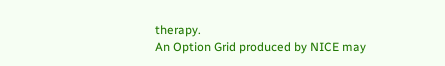therapy.
An Option Grid produced by NICE may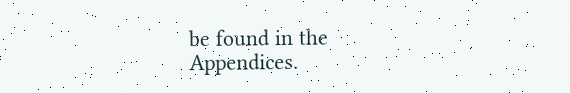be found in the Appendices.